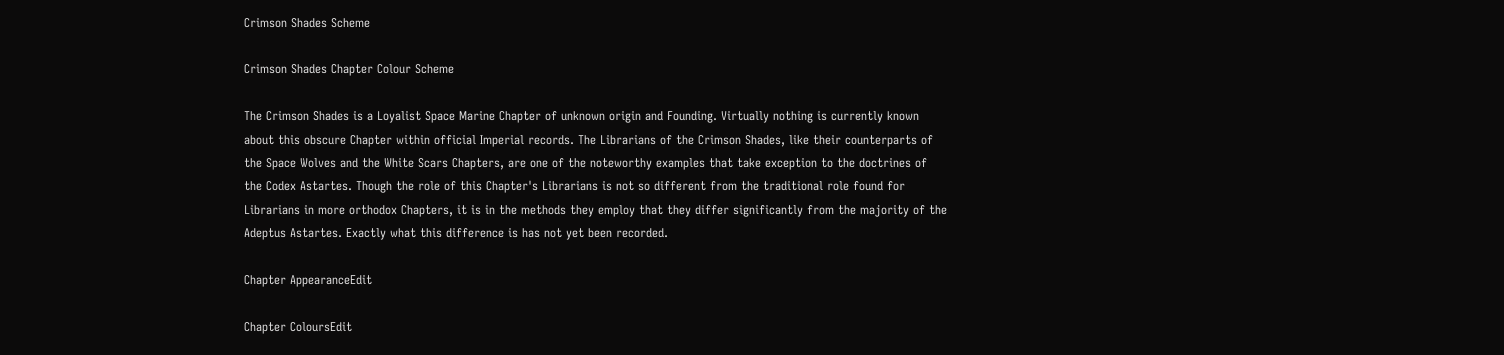Crimson Shades Scheme

Crimson Shades Chapter Colour Scheme

The Crimson Shades is a Loyalist Space Marine Chapter of unknown origin and Founding. Virtually nothing is currently known about this obscure Chapter within official Imperial records. The Librarians of the Crimson Shades, like their counterparts of the Space Wolves and the White Scars Chapters, are one of the noteworthy examples that take exception to the doctrines of the Codex Astartes. Though the role of this Chapter's Librarians is not so different from the traditional role found for Librarians in more orthodox Chapters, it is in the methods they employ that they differ significantly from the majority of the Adeptus Astartes. Exactly what this difference is has not yet been recorded.

Chapter AppearanceEdit

Chapter ColoursEdit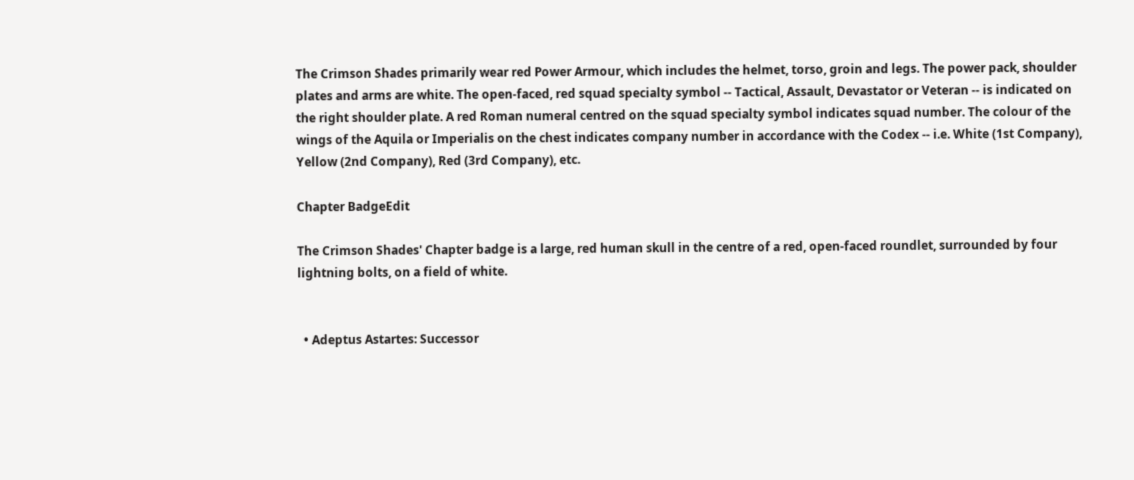The Crimson Shades primarily wear red Power Armour, which includes the helmet, torso, groin and legs. The power pack, shoulder plates and arms are white. The open-faced, red squad specialty symbol -- Tactical, Assault, Devastator or Veteran -- is indicated on the right shoulder plate. A red Roman numeral centred on the squad specialty symbol indicates squad number. The colour of the wings of the Aquila or Imperialis on the chest indicates company number in accordance with the Codex -- i.e. White (1st Company), Yellow (2nd Company), Red (3rd Company), etc.

Chapter BadgeEdit

The Crimson Shades' Chapter badge is a large, red human skull in the centre of a red, open-faced roundlet, surrounded by four lightning bolts, on a field of white.


  • Adeptus Astartes: Successor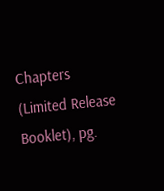Chapters (Limited Release Booklet), pg.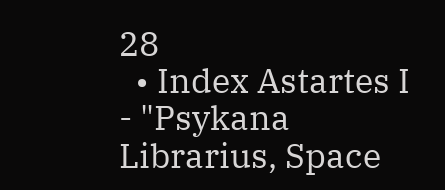28
  • Index Astartes I - "Psykana Librarius, Space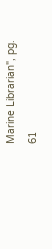Marine Librarian", pg. 61